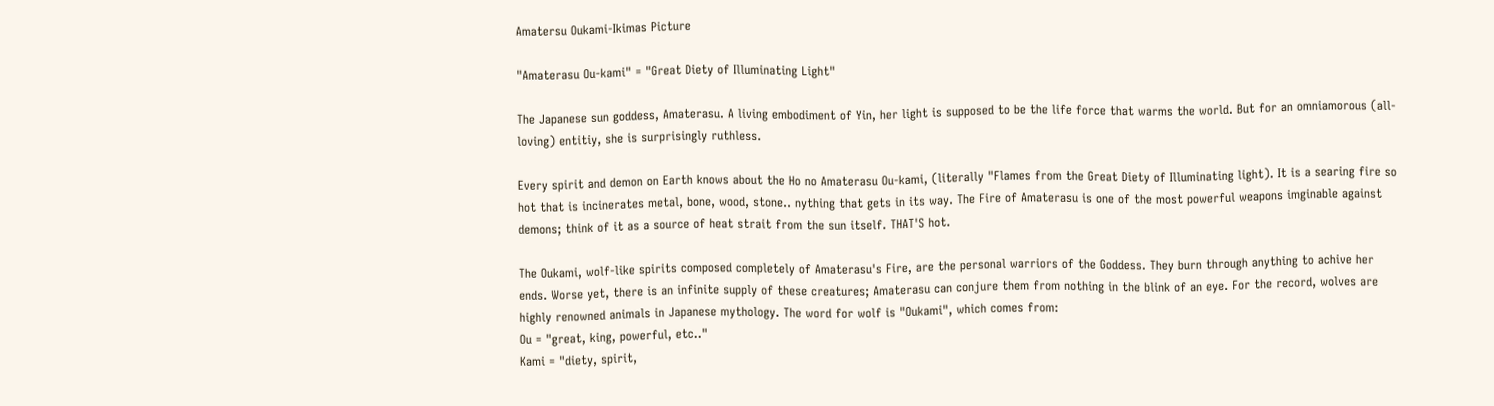Amatersu Oukami-Ikimas Picture

"Amaterasu Ou-kami" = "Great Diety of Illuminating Light"

The Japanese sun goddess, Amaterasu. A living embodiment of Yin, her light is supposed to be the life force that warms the world. But for an omniamorous (all-loving) entitiy, she is surprisingly ruthless.

Every spirit and demon on Earth knows about the Ho no Amaterasu Ou-kami, (literally "Flames from the Great Diety of Illuminating light). It is a searing fire so hot that is incinerates metal, bone, wood, stone.. nything that gets in its way. The Fire of Amaterasu is one of the most powerful weapons imginable against demons; think of it as a source of heat strait from the sun itself. THAT'S hot.

The Oukami, wolf-like spirits composed completely of Amaterasu's Fire, are the personal warriors of the Goddess. They burn through anything to achive her ends. Worse yet, there is an infinite supply of these creatures; Amaterasu can conjure them from nothing in the blink of an eye. For the record, wolves are highly renowned animals in Japanese mythology. The word for wolf is "Oukami", which comes from:
Ou = "great, king, powerful, etc.."
Kami = "diety, spirit,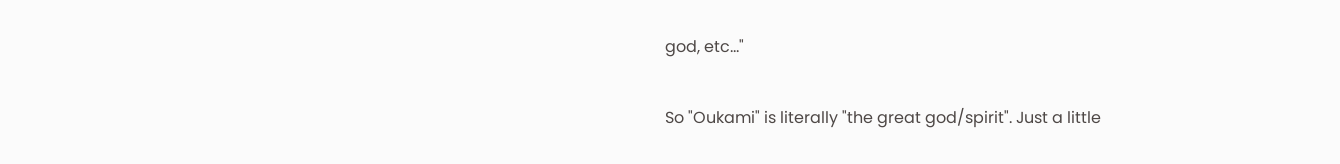god, etc..."

So "Oukami" is literally "the great god/spirit". Just a little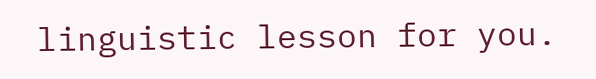linguistic lesson for you.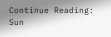Continue Reading: Sun